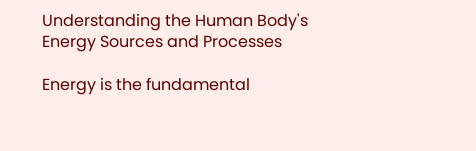Understanding the Human Body's Energy Sources and Processes

Energy is the fundamental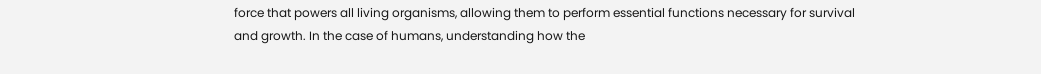force that powers all living organisms, allowing them to perform essential functions necessary for survival and growth. In the case of humans, understanding how the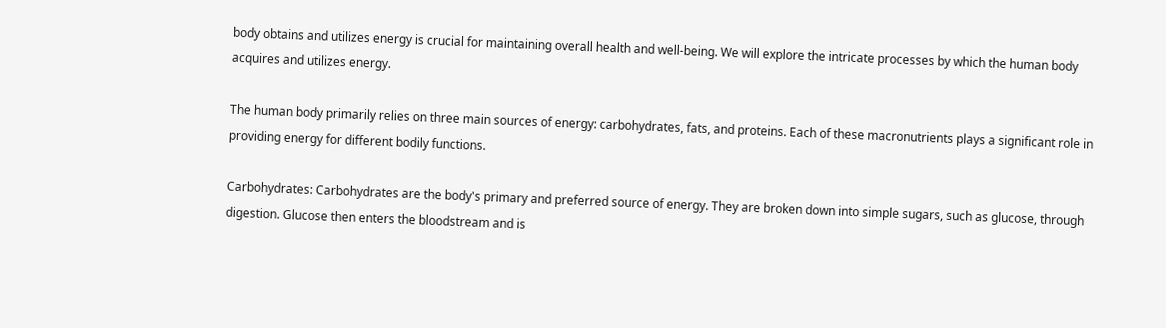body obtains and utilizes energy is crucial for maintaining overall health and well-being. We will explore the intricate processes by which the human body acquires and utilizes energy.

The human body primarily relies on three main sources of energy: carbohydrates, fats, and proteins. Each of these macronutrients plays a significant role in providing energy for different bodily functions.

Carbohydrates: Carbohydrates are the body's primary and preferred source of energy. They are broken down into simple sugars, such as glucose, through digestion. Glucose then enters the bloodstream and is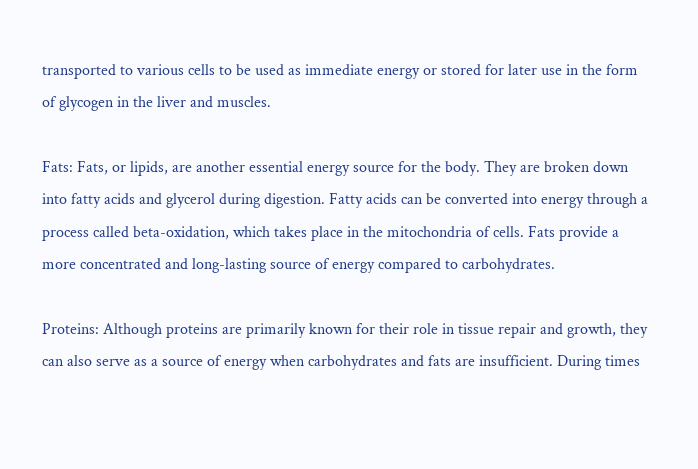transported to various cells to be used as immediate energy or stored for later use in the form of glycogen in the liver and muscles.

Fats: Fats, or lipids, are another essential energy source for the body. They are broken down into fatty acids and glycerol during digestion. Fatty acids can be converted into energy through a process called beta-oxidation, which takes place in the mitochondria of cells. Fats provide a more concentrated and long-lasting source of energy compared to carbohydrates.

Proteins: Although proteins are primarily known for their role in tissue repair and growth, they can also serve as a source of energy when carbohydrates and fats are insufficient. During times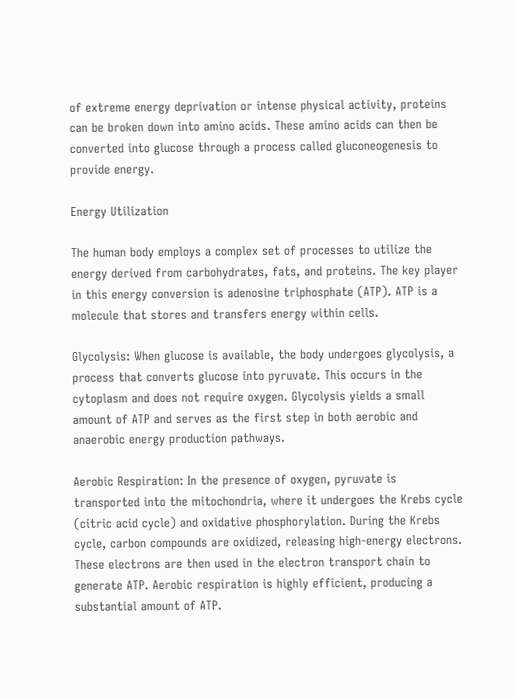of extreme energy deprivation or intense physical activity, proteins can be broken down into amino acids. These amino acids can then be converted into glucose through a process called gluconeogenesis to provide energy.

Energy Utilization

The human body employs a complex set of processes to utilize the energy derived from carbohydrates, fats, and proteins. The key player in this energy conversion is adenosine triphosphate (ATP). ATP is a molecule that stores and transfers energy within cells.

Glycolysis: When glucose is available, the body undergoes glycolysis, a process that converts glucose into pyruvate. This occurs in the cytoplasm and does not require oxygen. Glycolysis yields a small amount of ATP and serves as the first step in both aerobic and anaerobic energy production pathways.

Aerobic Respiration: In the presence of oxygen, pyruvate is transported into the mitochondria, where it undergoes the Krebs cycle (citric acid cycle) and oxidative phosphorylation. During the Krebs cycle, carbon compounds are oxidized, releasing high-energy electrons. These electrons are then used in the electron transport chain to generate ATP. Aerobic respiration is highly efficient, producing a substantial amount of ATP.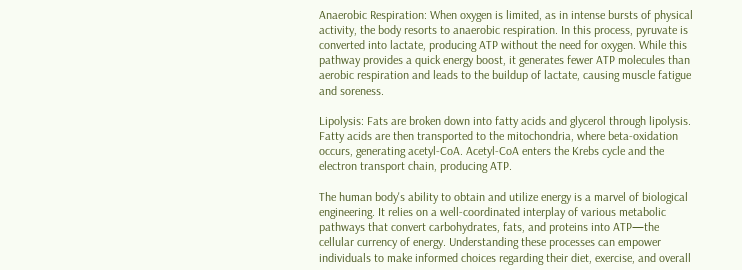Anaerobic Respiration: When oxygen is limited, as in intense bursts of physical activity, the body resorts to anaerobic respiration. In this process, pyruvate is converted into lactate, producing ATP without the need for oxygen. While this pathway provides a quick energy boost, it generates fewer ATP molecules than aerobic respiration and leads to the buildup of lactate, causing muscle fatigue and soreness.

Lipolysis: Fats are broken down into fatty acids and glycerol through lipolysis. Fatty acids are then transported to the mitochondria, where beta-oxidation occurs, generating acetyl-CoA. Acetyl-CoA enters the Krebs cycle and the electron transport chain, producing ATP.

The human body's ability to obtain and utilize energy is a marvel of biological engineering. It relies on a well-coordinated interplay of various metabolic pathways that convert carbohydrates, fats, and proteins into ATP—the cellular currency of energy. Understanding these processes can empower individuals to make informed choices regarding their diet, exercise, and overall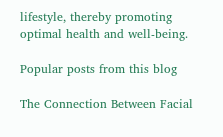lifestyle, thereby promoting optimal health and well-being.

Popular posts from this blog

The Connection Between Facial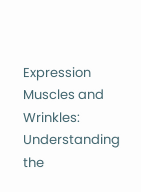Expression Muscles and Wrinkles: Understanding the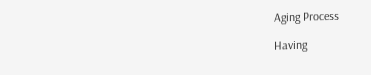Aging Process

Having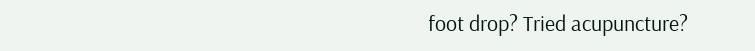foot drop? Tried acupuncture?